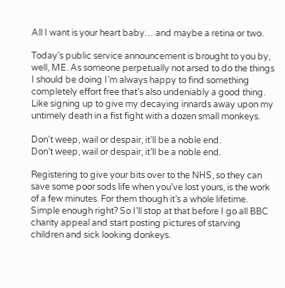All I want is your heart baby… and maybe a retina or two.

Today’s public service announcement is brought to you by, well, ME. As someone perpetually not arsed to do the things I should be doing I’m always happy to find something completely effort free that’s also undeniably a good thing. Like signing up to give my decaying innards away upon my untimely death in a fist fight with a dozen small monkeys.

Don't weep, wail or despair, it'll be a noble end.
Don’t weep, wail or despair, it’ll be a noble end.

Registering to give your bits over to the NHS, so they can save some poor sods life when you’ve lost yours, is the work of a few minutes. For them though it’s a whole lifetime. Simple enough right? So I’ll stop at that before I go all BBC charity appeal and start posting pictures of starving children and sick looking donkeys.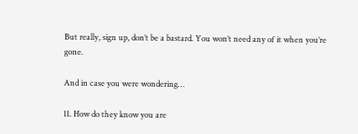But really, sign up, don’t be a bastard. You won’t need any of it when you’re gone.

And in case you were wondering…

11. How do they know you are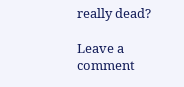really dead?

Leave a comment